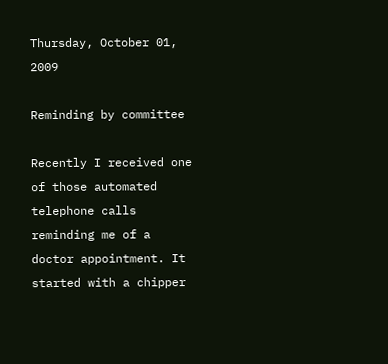Thursday, October 01, 2009

Reminding by committee

Recently I received one of those automated telephone calls reminding me of a doctor appointment. It started with a chipper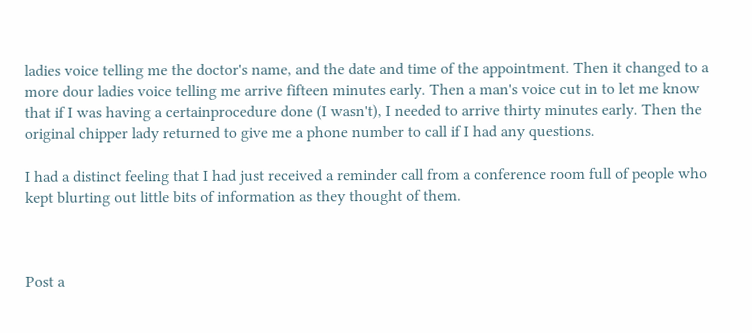ladies voice telling me the doctor's name, and the date and time of the appointment. Then it changed to a more dour ladies voice telling me arrive fifteen minutes early. Then a man's voice cut in to let me know that if I was having a certainprocedure done (I wasn't), I needed to arrive thirty minutes early. Then the original chipper lady returned to give me a phone number to call if I had any questions.

I had a distinct feeling that I had just received a reminder call from a conference room full of people who kept blurting out little bits of information as they thought of them.



Post a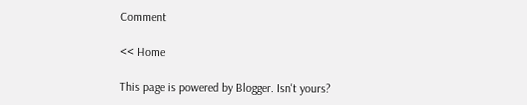Comment

<< Home

This page is powered by Blogger. Isn't yours?